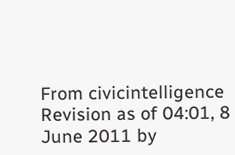From civicintelligence
Revision as of 04:01, 8 June 2011 by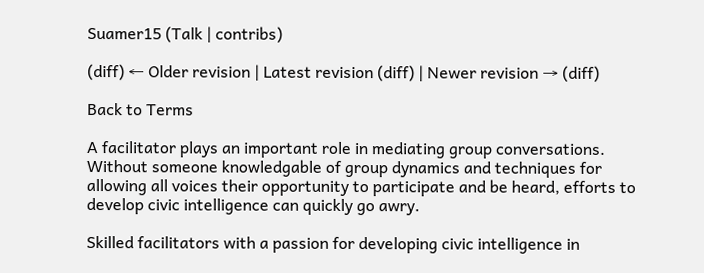Suamer15 (Talk | contribs)

(diff) ← Older revision | Latest revision (diff) | Newer revision → (diff)

Back to Terms

A facilitator plays an important role in mediating group conversations. Without someone knowledgable of group dynamics and techniques for allowing all voices their opportunity to participate and be heard, efforts to develop civic intelligence can quickly go awry.

Skilled facilitators with a passion for developing civic intelligence in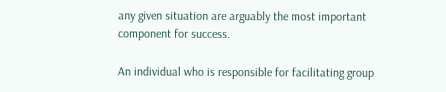any given situation are arguably the most important component for success.

An individual who is responsible for facilitating group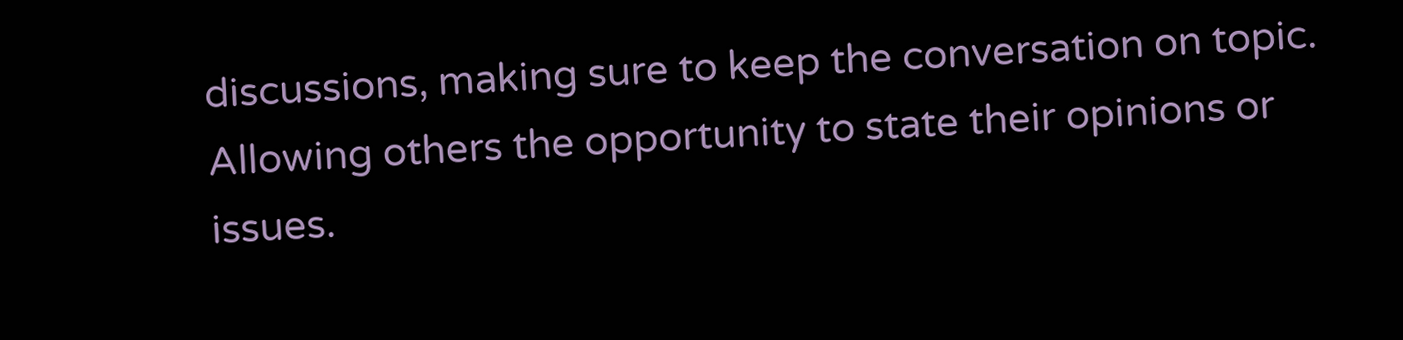discussions, making sure to keep the conversation on topic. Allowing others the opportunity to state their opinions or issues.